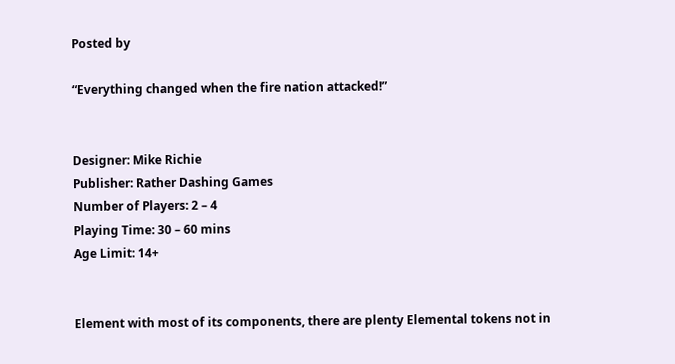Posted by

“Everything changed when the fire nation attacked!”


Designer: Mike Richie
Publisher: Rather Dashing Games
Number of Players: 2 – 4
Playing Time: 30 – 60 mins
Age Limit: 14+


Element with most of its components, there are plenty Elemental tokens not in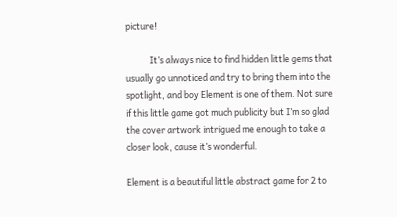picture!

            It’s always nice to find hidden little gems that usually go unnoticed and try to bring them into the spotlight, and boy Element is one of them. Not sure if this little game got much publicity but I’m so glad the cover artwork intrigued me enough to take a closer look, cause it’s wonderful.

Element is a beautiful little abstract game for 2 to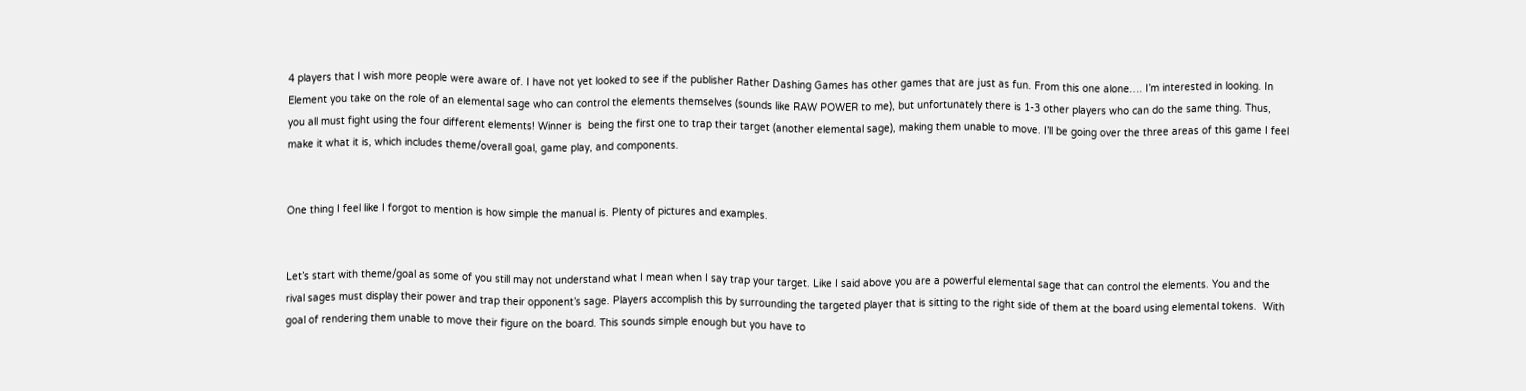4 players that I wish more people were aware of. I have not yet looked to see if the publisher Rather Dashing Games has other games that are just as fun. From this one alone…. I’m interested in looking. In Element you take on the role of an elemental sage who can control the elements themselves (sounds like RAW POWER to me), but unfortunately there is 1-3 other players who can do the same thing. Thus, you all must fight using the four different elements! Winner is  being the first one to trap their target (another elemental sage), making them unable to move. I’ll be going over the three areas of this game I feel make it what it is, which includes theme/overall goal, game play, and components.


One thing I feel like I forgot to mention is how simple the manual is. Plenty of pictures and examples.


Let’s start with theme/goal as some of you still may not understand what I mean when I say trap your target. Like I said above you are a powerful elemental sage that can control the elements. You and the rival sages must display their power and trap their opponent’s sage. Players accomplish this by surrounding the targeted player that is sitting to the right side of them at the board using elemental tokens.  With goal of rendering them unable to move their figure on the board. This sounds simple enough but you have to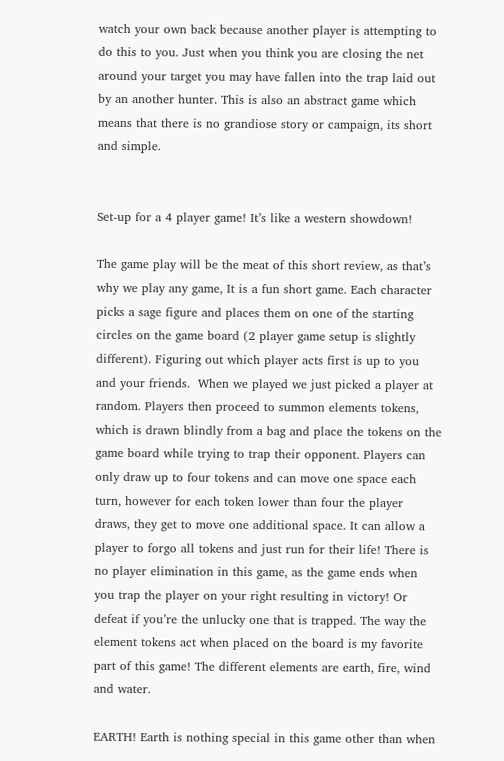watch your own back because another player is attempting to do this to you. Just when you think you are closing the net around your target you may have fallen into the trap laid out by an another hunter. This is also an abstract game which means that there is no grandiose story or campaign, its short and simple.


Set-up for a 4 player game! It’s like a western showdown!

The game play will be the meat of this short review, as that’s why we play any game, It is a fun short game. Each character picks a sage figure and places them on one of the starting circles on the game board (2 player game setup is slightly different). Figuring out which player acts first is up to you and your friends.  When we played we just picked a player at random. Players then proceed to summon elements tokens, which is drawn blindly from a bag and place the tokens on the game board while trying to trap their opponent. Players can only draw up to four tokens and can move one space each turn, however for each token lower than four the player draws, they get to move one additional space. It can allow a player to forgo all tokens and just run for their life! There is no player elimination in this game, as the game ends when you trap the player on your right resulting in victory! Or defeat if you’re the unlucky one that is trapped. The way the element tokens act when placed on the board is my favorite part of this game! The different elements are earth, fire, wind and water.

EARTH! Earth is nothing special in this game other than when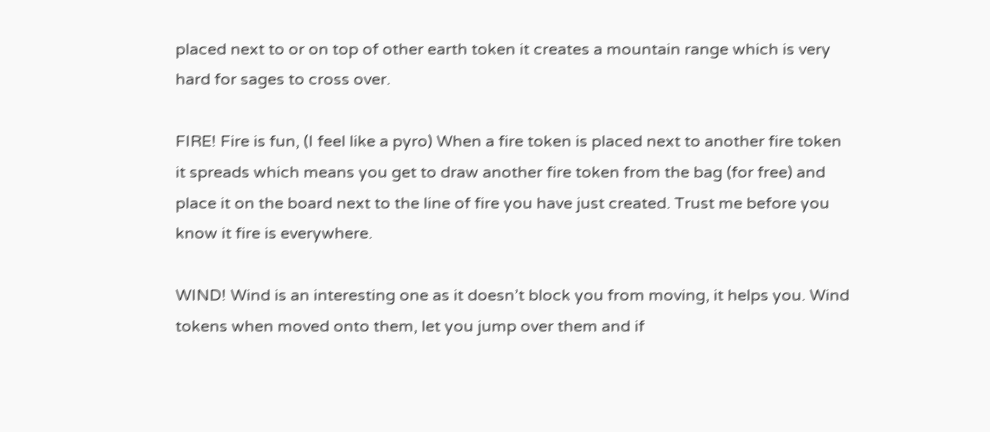placed next to or on top of other earth token it creates a mountain range which is very hard for sages to cross over.

FIRE! Fire is fun, (I feel like a pyro) When a fire token is placed next to another fire token it spreads which means you get to draw another fire token from the bag (for free) and place it on the board next to the line of fire you have just created. Trust me before you know it fire is everywhere.

WIND! Wind is an interesting one as it doesn’t block you from moving, it helps you. Wind tokens when moved onto them, let you jump over them and if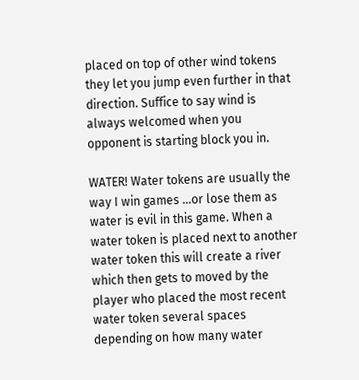placed on top of other wind tokens they let you jump even further in that direction. Suffice to say wind is always welcomed when you opponent is starting block you in.

WATER! Water tokens are usually the way I win games …or lose them as water is evil in this game. When a water token is placed next to another water token this will create a river which then gets to moved by the player who placed the most recent water token several spaces depending on how many water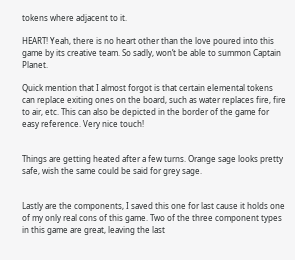tokens where adjacent to it.

HEART! Yeah, there is no heart other than the love poured into this game by its creative team. So sadly, won’t be able to summon Captain Planet.

Quick mention that I almost forgot is that certain elemental tokens can replace exiting ones on the board, such as water replaces fire, fire to air, etc. This can also be depicted in the border of the game for easy reference. Very nice touch!


Things are getting heated after a few turns. Orange sage looks pretty safe, wish the same could be said for grey sage.


Lastly are the components, I saved this one for last cause it holds one of my only real cons of this game. Two of the three component types in this game are great, leaving the last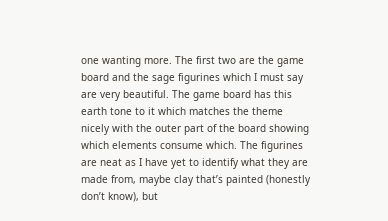one wanting more. The first two are the game board and the sage figurines which I must say are very beautiful. The game board has this earth tone to it which matches the theme nicely with the outer part of the board showing which elements consume which. The figurines are neat as I have yet to identify what they are made from, maybe clay that’s painted (honestly don’t know), but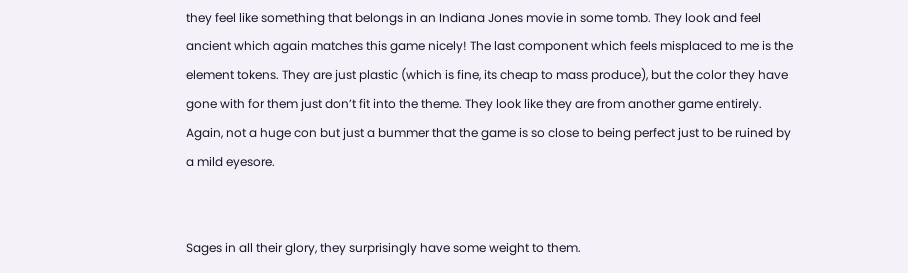they feel like something that belongs in an Indiana Jones movie in some tomb. They look and feel ancient which again matches this game nicely! The last component which feels misplaced to me is the element tokens. They are just plastic (which is fine, its cheap to mass produce), but the color they have gone with for them just don’t fit into the theme. They look like they are from another game entirely. Again, not a huge con but just a bummer that the game is so close to being perfect just to be ruined by a mild eyesore.


Sages in all their glory, they surprisingly have some weight to them.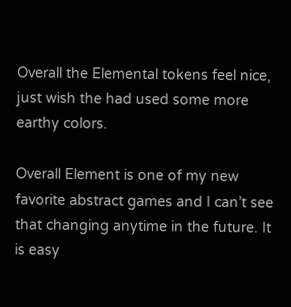Overall the Elemental tokens feel nice, just wish the had used some more earthy colors.

Overall Element is one of my new favorite abstract games and I can’t see that changing anytime in the future. It is easy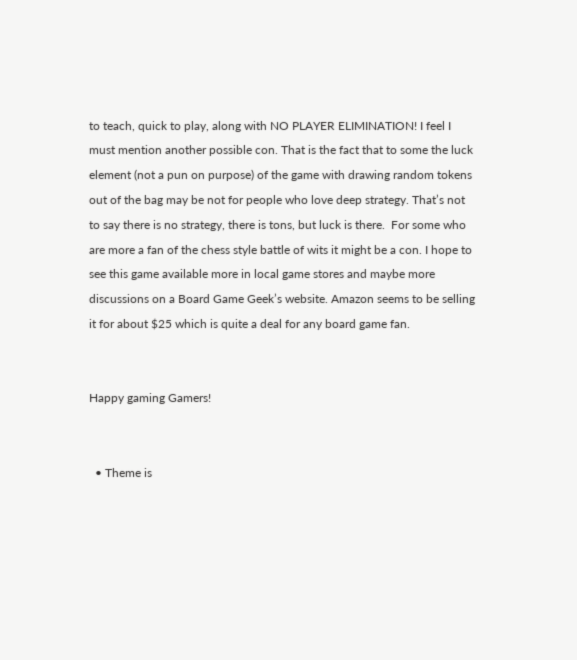to teach, quick to play, along with NO PLAYER ELIMINATION! I feel I must mention another possible con. That is the fact that to some the luck element (not a pun on purpose) of the game with drawing random tokens out of the bag may be not for people who love deep strategy. That’s not to say there is no strategy, there is tons, but luck is there.  For some who are more a fan of the chess style battle of wits it might be a con. I hope to see this game available more in local game stores and maybe more discussions on a Board Game Geek’s website. Amazon seems to be selling it for about $25 which is quite a deal for any board game fan.


Happy gaming Gamers!


  • Theme is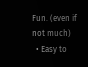Fun. (even if not much)
  • Easy to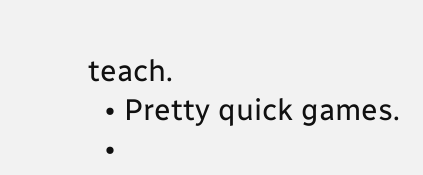teach.
  • Pretty quick games.
  •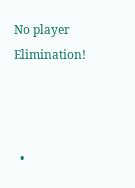No player Elimination!



  •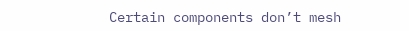Certain components don’t mesh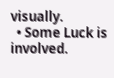visually.
  • Some Luck is involved.